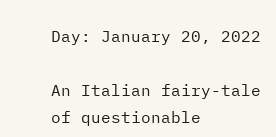Day: January 20, 2022

An Italian fairy-tale of questionable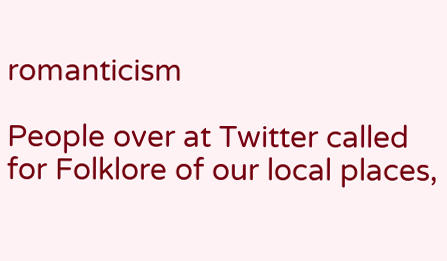romanticism

People over at Twitter called for Folklore of our local places,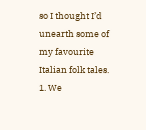so I thought I’d unearth some of my favourite Italian folk tales. 1. We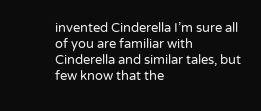invented Cinderella I’m sure all of you are familiar with Cinderella and similar tales, but few know that the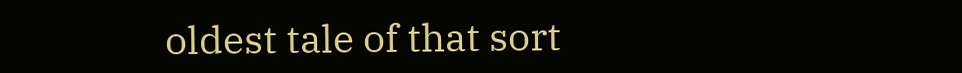oldest tale of that sort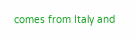comes from Italy and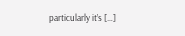particularly it’s […]